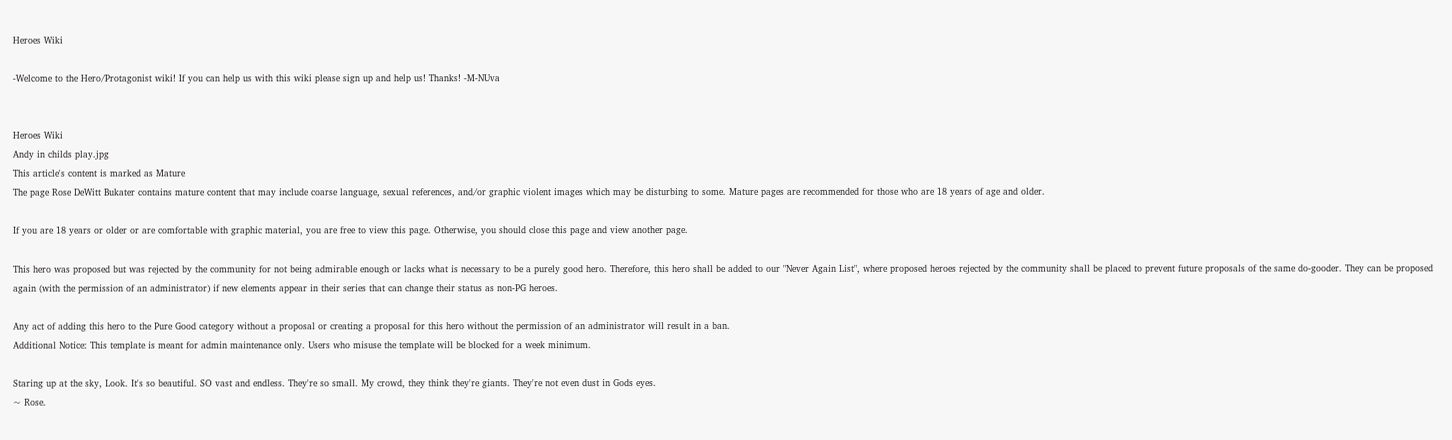Heroes Wiki

-Welcome to the Hero/Protagonist wiki! If you can help us with this wiki please sign up and help us! Thanks! -M-NUva


Heroes Wiki
Andy in childs play.jpg
This article's content is marked as Mature
The page Rose DeWitt Bukater contains mature content that may include coarse language, sexual references, and/or graphic violent images which may be disturbing to some. Mature pages are recommended for those who are 18 years of age and older.

If you are 18 years or older or are comfortable with graphic material, you are free to view this page. Otherwise, you should close this page and view another page.

This hero was proposed but was rejected by the community for not being admirable enough or lacks what is necessary to be a purely good hero. Therefore, this hero shall be added to our "Never Again List", where proposed heroes rejected by the community shall be placed to prevent future proposals of the same do-gooder. They can be proposed again (with the permission of an administrator) if new elements appear in their series that can change their status as non-PG heroes.

Any act of adding this hero to the Pure Good category without a proposal or creating a proposal for this hero without the permission of an administrator will result in a ban.
Additional Notice: This template is meant for admin maintenance only. Users who misuse the template will be blocked for a week minimum.

Staring up at the sky, Look. It's so beautiful. SO vast and endless. They're so small. My crowd, they think they're giants. They're not even dust in Gods eyes.
~ Rose.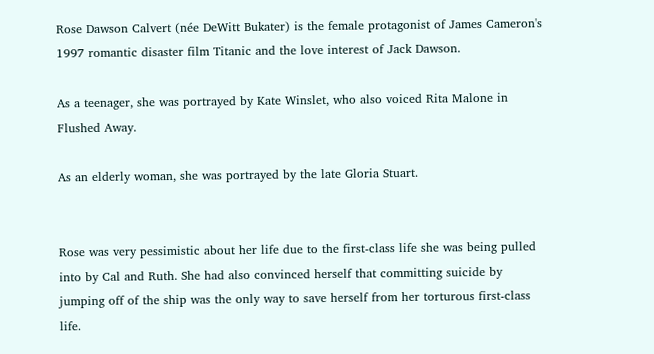Rose Dawson Calvert (née DeWitt Bukater) is the female protagonist of James Cameron's 1997 romantic disaster film Titanic and the love interest of Jack Dawson.

As a teenager, she was portrayed by Kate Winslet, who also voiced Rita Malone in Flushed Away.

As an elderly woman, she was portrayed by the late Gloria Stuart.


Rose was very pessimistic about her life due to the first-class life she was being pulled into by Cal and Ruth. She had also convinced herself that committing suicide by jumping off of the ship was the only way to save herself from her torturous first-class life.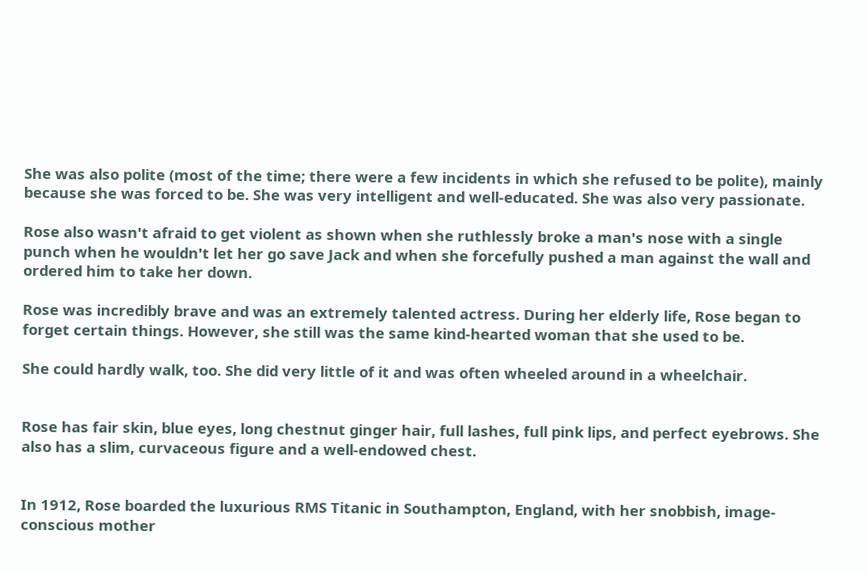She was also polite (most of the time; there were a few incidents in which she refused to be polite), mainly because she was forced to be. She was very intelligent and well-educated. She was also very passionate.

Rose also wasn't afraid to get violent as shown when she ruthlessly broke a man's nose with a single punch when he wouldn't let her go save Jack and when she forcefully pushed a man against the wall and ordered him to take her down.

Rose was incredibly brave and was an extremely talented actress. During her elderly life, Rose began to forget certain things. However, she still was the same kind-hearted woman that she used to be.

She could hardly walk, too. She did very little of it and was often wheeled around in a wheelchair.


Rose has fair skin, blue eyes, long chestnut ginger hair, full lashes, full pink lips, and perfect eyebrows. She also has a slim, curvaceous figure and a well-endowed chest.


In 1912, Rose boarded the luxurious RMS Titanic in Southampton, England, with her snobbish, image-conscious mother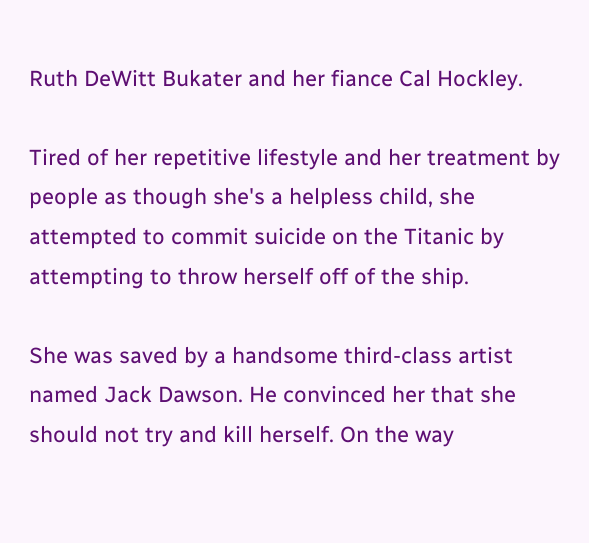Ruth DeWitt Bukater and her fiance Cal Hockley.

Tired of her repetitive lifestyle and her treatment by people as though she's a helpless child, she attempted to commit suicide on the Titanic by attempting to throw herself off of the ship.

She was saved by a handsome third-class artist named Jack Dawson. He convinced her that she should not try and kill herself. On the way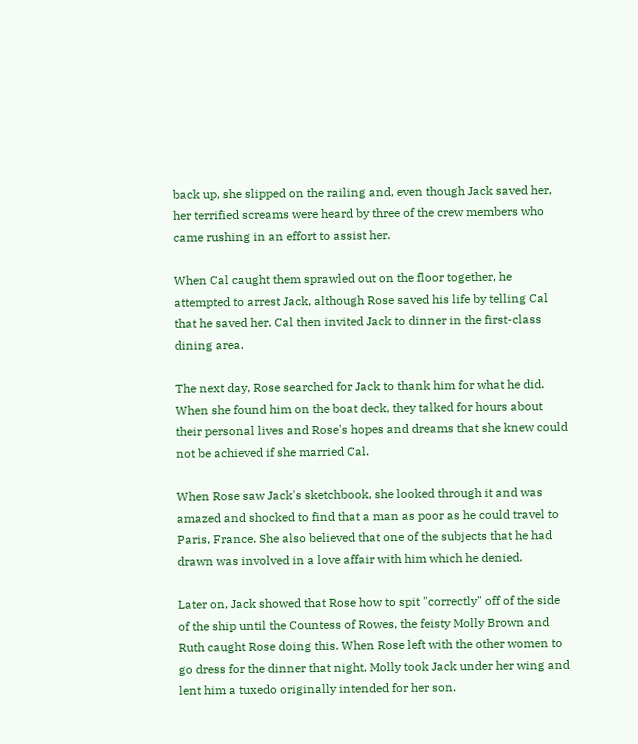back up, she slipped on the railing and, even though Jack saved her, her terrified screams were heard by three of the crew members who came rushing in an effort to assist her.

When Cal caught them sprawled out on the floor together, he attempted to arrest Jack, although Rose saved his life by telling Cal that he saved her. Cal then invited Jack to dinner in the first-class dining area.

The next day, Rose searched for Jack to thank him for what he did. When she found him on the boat deck, they talked for hours about their personal lives and Rose's hopes and dreams that she knew could not be achieved if she married Cal.

When Rose saw Jack's sketchbook, she looked through it and was amazed and shocked to find that a man as poor as he could travel to Paris, France. She also believed that one of the subjects that he had drawn was involved in a love affair with him which he denied.

Later on, Jack showed that Rose how to spit "correctly" off of the side of the ship until the Countess of Rowes, the feisty Molly Brown and Ruth caught Rose doing this. When Rose left with the other women to go dress for the dinner that night, Molly took Jack under her wing and lent him a tuxedo originally intended for her son.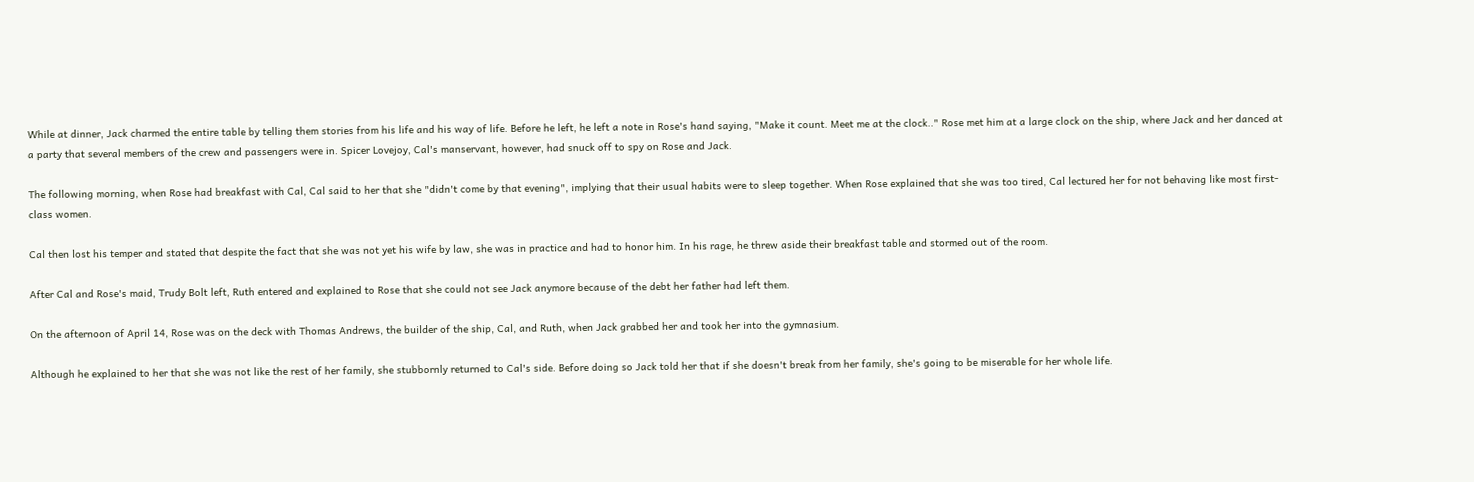While at dinner, Jack charmed the entire table by telling them stories from his life and his way of life. Before he left, he left a note in Rose's hand saying, "Make it count. Meet me at the clock.." Rose met him at a large clock on the ship, where Jack and her danced at a party that several members of the crew and passengers were in. Spicer Lovejoy, Cal's manservant, however, had snuck off to spy on Rose and Jack.

The following morning, when Rose had breakfast with Cal, Cal said to her that she "didn't come by that evening", implying that their usual habits were to sleep together. When Rose explained that she was too tired, Cal lectured her for not behaving like most first-class women.

Cal then lost his temper and stated that despite the fact that she was not yet his wife by law, she was in practice and had to honor him. In his rage, he threw aside their breakfast table and stormed out of the room.

After Cal and Rose's maid, Trudy Bolt left, Ruth entered and explained to Rose that she could not see Jack anymore because of the debt her father had left them.

On the afternoon of April 14, Rose was on the deck with Thomas Andrews, the builder of the ship, Cal, and Ruth, when Jack grabbed her and took her into the gymnasium.

Although he explained to her that she was not like the rest of her family, she stubbornly returned to Cal's side. Before doing so Jack told her that if she doesn't break from her family, she's going to be miserable for her whole life.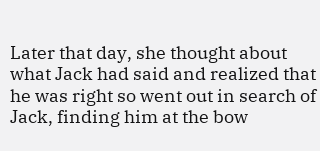Later that day, she thought about what Jack had said and realized that he was right so went out in search of Jack, finding him at the bow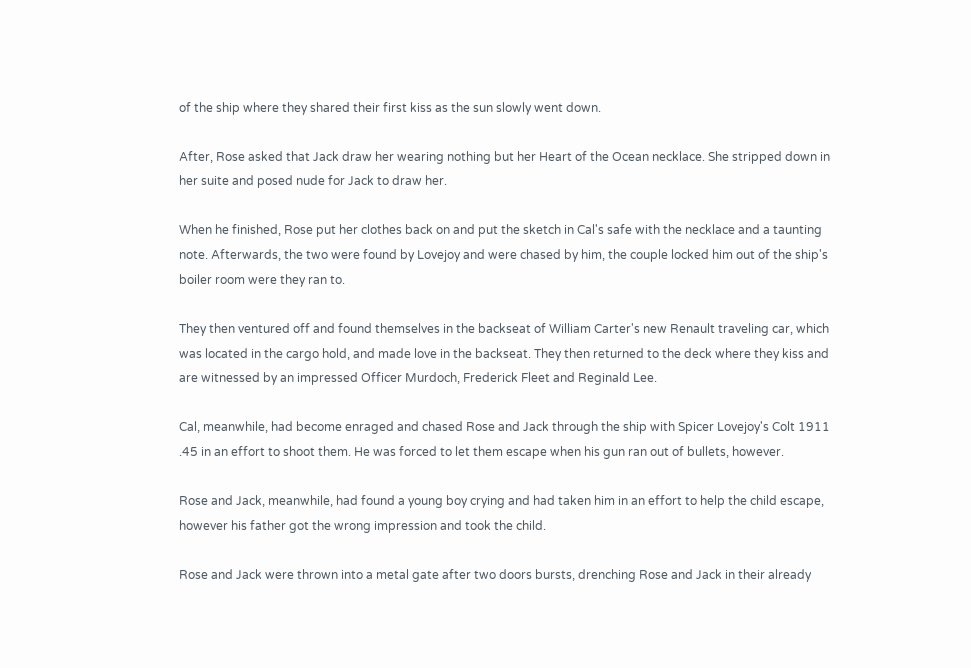of the ship where they shared their first kiss as the sun slowly went down.

After, Rose asked that Jack draw her wearing nothing but her Heart of the Ocean necklace. She stripped down in her suite and posed nude for Jack to draw her.

When he finished, Rose put her clothes back on and put the sketch in Cal's safe with the necklace and a taunting note. Afterwards, the two were found by Lovejoy and were chased by him, the couple locked him out of the ship's boiler room were they ran to.

They then ventured off and found themselves in the backseat of William Carter's new Renault traveling car, which was located in the cargo hold, and made love in the backseat. They then returned to the deck where they kiss and are witnessed by an impressed Officer Murdoch, Frederick Fleet and Reginald Lee.

Cal, meanwhile, had become enraged and chased Rose and Jack through the ship with Spicer Lovejoy's Colt 1911 .45 in an effort to shoot them. He was forced to let them escape when his gun ran out of bullets, however.

Rose and Jack, meanwhile, had found a young boy crying and had taken him in an effort to help the child escape, however his father got the wrong impression and took the child.

Rose and Jack were thrown into a metal gate after two doors bursts, drenching Rose and Jack in their already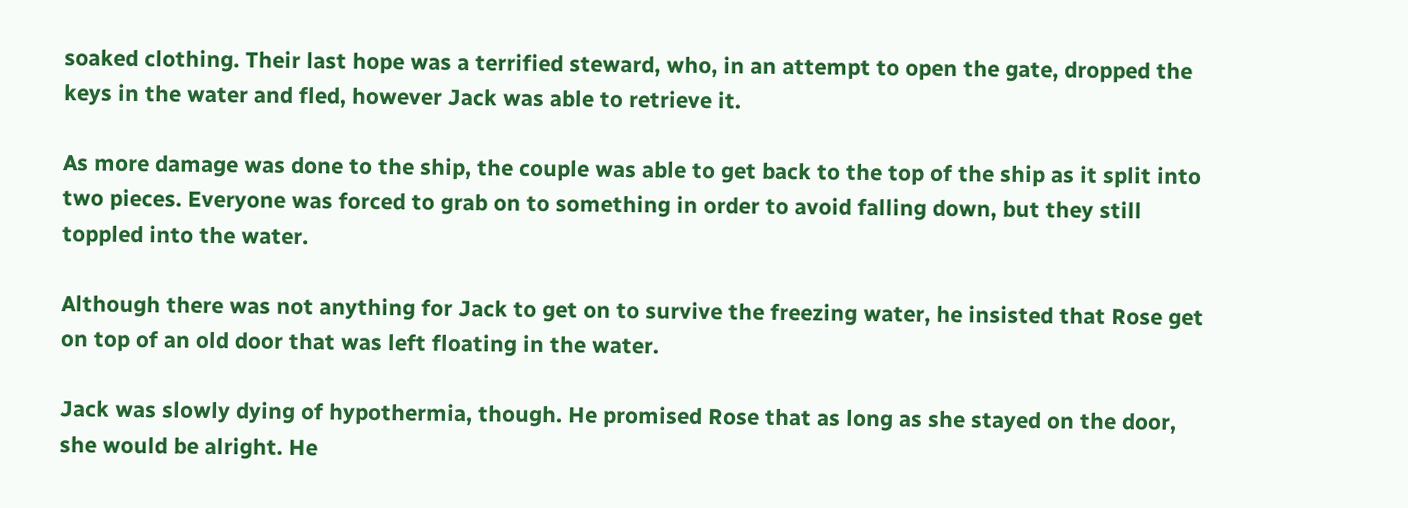soaked clothing. Their last hope was a terrified steward, who, in an attempt to open the gate, dropped the keys in the water and fled, however Jack was able to retrieve it.

As more damage was done to the ship, the couple was able to get back to the top of the ship as it split into two pieces. Everyone was forced to grab on to something in order to avoid falling down, but they still toppled into the water.

Although there was not anything for Jack to get on to survive the freezing water, he insisted that Rose get on top of an old door that was left floating in the water.

Jack was slowly dying of hypothermia, though. He promised Rose that as long as she stayed on the door, she would be alright. He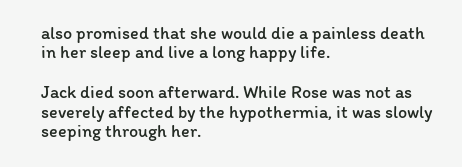also promised that she would die a painless death in her sleep and live a long happy life.

Jack died soon afterward. While Rose was not as severely affected by the hypothermia, it was slowly seeping through her.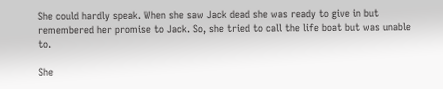She could hardly speak. When she saw Jack dead she was ready to give in but remembered her promise to Jack. So, she tried to call the life boat but was unable to.

She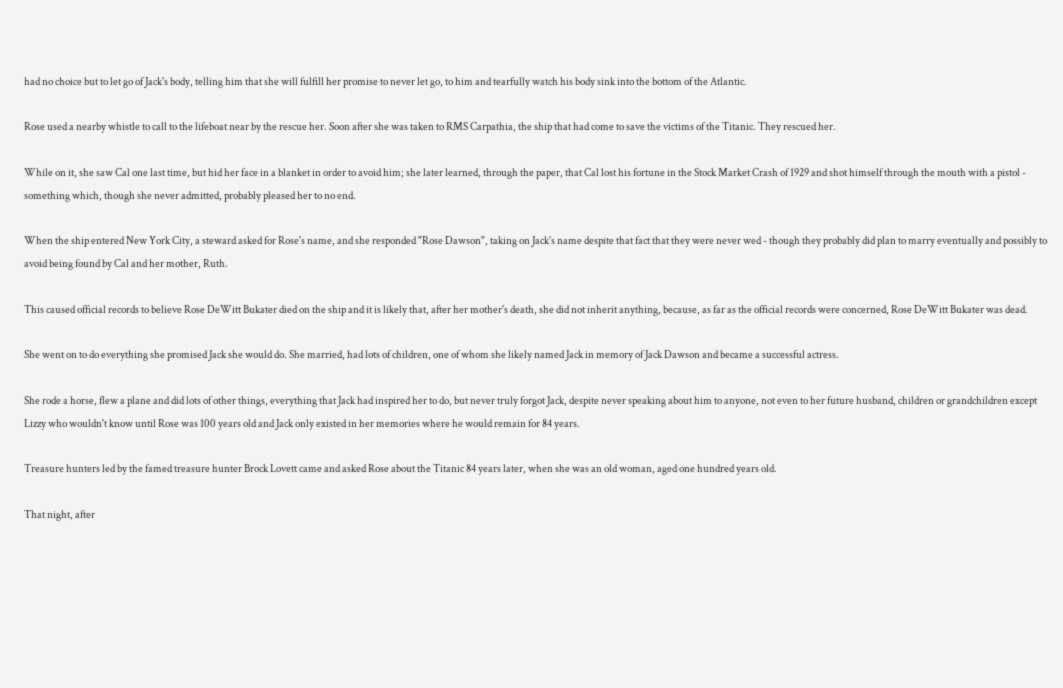had no choice but to let go of Jack's body, telling him that she will fulfill her promise to never let go, to him and tearfully watch his body sink into the bottom of the Atlantic.

Rose used a nearby whistle to call to the lifeboat near by the rescue her. Soon after she was taken to RMS Carpathia, the ship that had come to save the victims of the Titanic. They rescued her.

While on it, she saw Cal one last time, but hid her face in a blanket in order to avoid him; she later learned, through the paper, that Cal lost his fortune in the Stock Market Crash of 1929 and shot himself through the mouth with a pistol - something which, though she never admitted, probably pleased her to no end.

When the ship entered New York City, a steward asked for Rose's name, and she responded "Rose Dawson", taking on Jack's name despite that fact that they were never wed - though they probably did plan to marry eventually and possibly to avoid being found by Cal and her mother, Ruth.

This caused official records to believe Rose DeWitt Bukater died on the ship and it is likely that, after her mother's death, she did not inherit anything, because, as far as the official records were concerned, Rose DeWitt Bukater was dead.

She went on to do everything she promised Jack she would do. She married, had lots of children, one of whom she likely named Jack in memory of Jack Dawson and became a successful actress.

She rode a horse, flew a plane and did lots of other things, everything that Jack had inspired her to do, but never truly forgot Jack, despite never speaking about him to anyone, not even to her future husband, children or grandchildren except Lizzy who wouldn't know until Rose was 100 years old and Jack only existed in her memories where he would remain for 84 years.

Treasure hunters led by the famed treasure hunter Brock Lovett came and asked Rose about the Titanic 84 years later, when she was an old woman, aged one hundred years old.

That night, after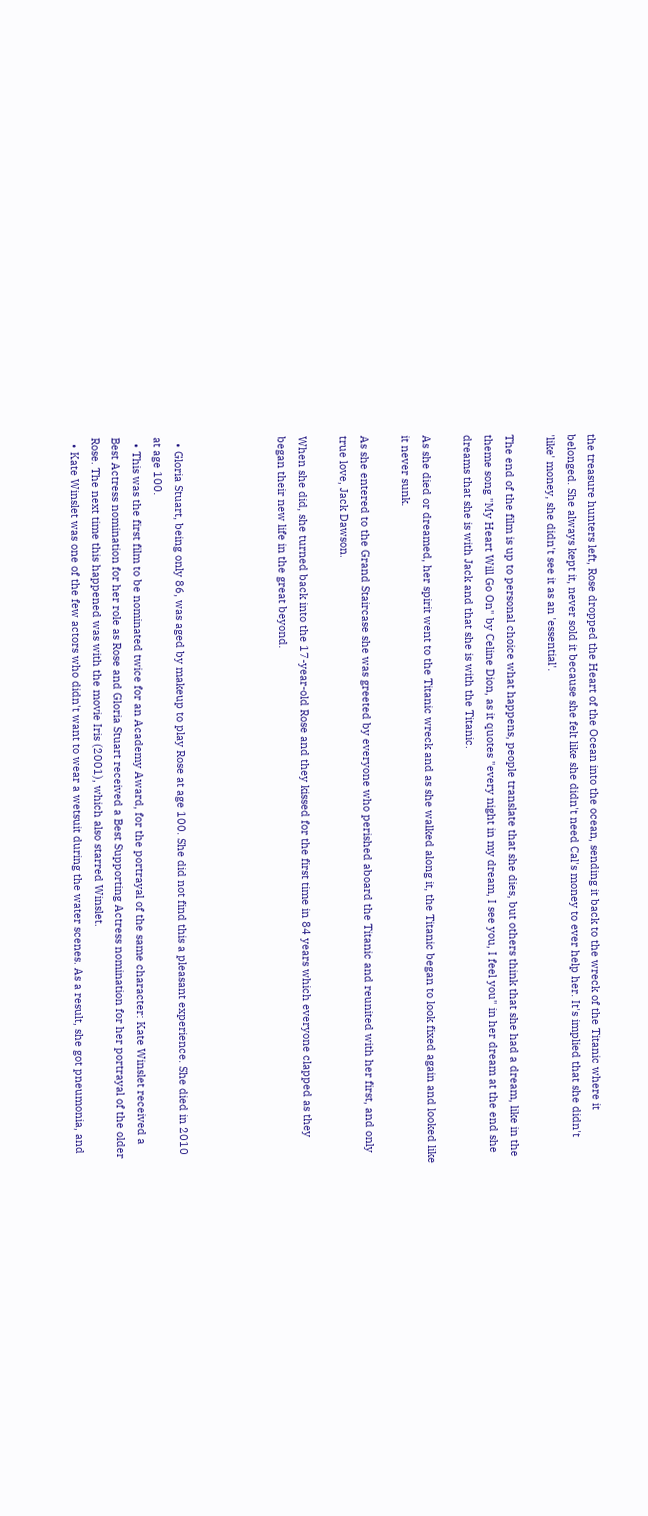the treasure hunters left, Rose dropped the Heart of the Ocean into the ocean, sending it back to the wreck of the Titanic where it belonged. She always kept it, never sold it because she felt like she didn't need Cal's money to ever help her. It's implied that she didn't 'like' money, she didn't see it as an 'essential'.

The end of the film is up to personal choice what happens, people translate that she dies, but others think that she had a dream, like in the theme song "My Heart Will Go On" by Celine Dion, as it quotes "every night in my dream, I see you, I feel you" in her dream at the end she dreams that she is with Jack and that she is with the Titanic.

As she died or dreamed, her spirit went to the Titanic wreck and as she walked along it, the Titanic began to look fixed again and looked like it never sunk.

As she entered to the Grand Staircase she was greeted by everyone who perished aboard the Titanic and reunited with her first, and only true love, Jack Dawson.

When she did, she turned back into the 17-year-old Rose and they kissed for the first time in 84 years which everyone clapped as they began their new life in the great beyond.




  • Gloria Stuart, being only 86, was aged by makeup to play Rose at age 100. She did not find this a pleasant experience. She died in 2010 at age 100.
  • This was the first film to be nominated twice for an Academy Award, for the portrayal of the same character: Kate Winslet received a Best Actress nomination for her role as Rose and Gloria Stuart received a Best Supporting Actress nomination for her portrayal of the older Rose. The next time this happened was with the movie Iris (2001), which also starred Winslet.
  • Kate Winslet was one of the few actors who didn't want to wear a wetsuit during the water scenes. As a result, she got pneumonia, and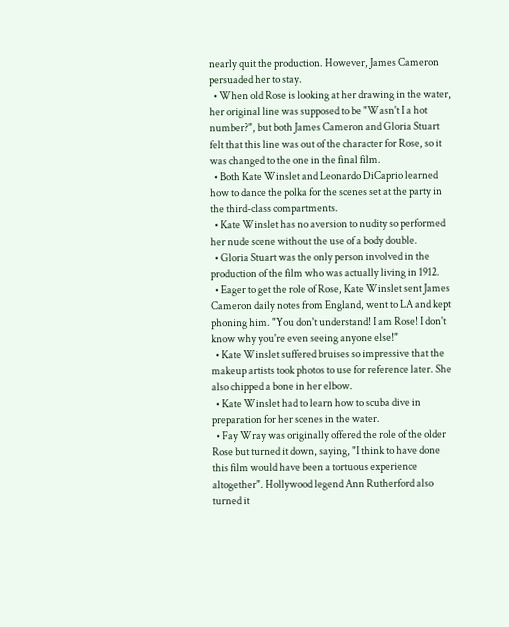nearly quit the production. However, James Cameron persuaded her to stay.
  • When old Rose is looking at her drawing in the water, her original line was supposed to be "Wasn't I a hot number?", but both James Cameron and Gloria Stuart felt that this line was out of the character for Rose, so it was changed to the one in the final film.
  • Both Kate Winslet and Leonardo DiCaprio learned how to dance the polka for the scenes set at the party in the third-class compartments.
  • Kate Winslet has no aversion to nudity so performed her nude scene without the use of a body double.
  • Gloria Stuart was the only person involved in the production of the film who was actually living in 1912.
  • Eager to get the role of Rose, Kate Winslet sent James Cameron daily notes from England, went to LA and kept phoning him. "You don't understand! I am Rose! I don't know why you're even seeing anyone else!"
  • Kate Winslet suffered bruises so impressive that the makeup artists took photos to use for reference later. She also chipped a bone in her elbow.
  • Kate Winslet had to learn how to scuba dive in preparation for her scenes in the water.
  • Fay Wray was originally offered the role of the older Rose but turned it down, saying, "I think to have done this film would have been a tortuous experience altogether". Hollywood legend Ann Rutherford also turned it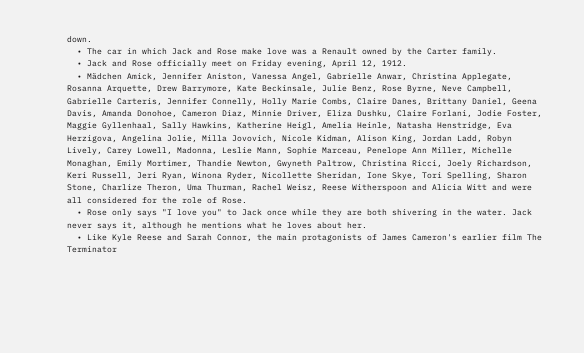down.
  • The car in which Jack and Rose make love was a Renault owned by the Carter family.
  • Jack and Rose officially meet on Friday evening, April 12, 1912.
  • Mädchen Amick, Jennifer Aniston, Vanessa Angel, Gabrielle Anwar, Christina Applegate, Rosanna Arquette, Drew Barrymore, Kate Beckinsale, Julie Benz, Rose Byrne, Neve Campbell, Gabrielle Carteris, Jennifer Connelly, Holly Marie Combs, Claire Danes, Brittany Daniel, Geena Davis, Amanda Donohoe, Cameron Diaz, Minnie Driver, Eliza Dushku, Claire Forlani, Jodie Foster, Maggie Gyllenhaal, Sally Hawkins, Katherine Heigl, Amelia Heinle, Natasha Henstridge, Eva Herzigova, Angelina Jolie, Milla Jovovich, Nicole Kidman, Alison King, Jordan Ladd, Robyn Lively, Carey Lowell, Madonna, Leslie Mann, Sophie Marceau, Penelope Ann Miller, Michelle Monaghan, Emily Mortimer, Thandie Newton, Gwyneth Paltrow, Christina Ricci, Joely Richardson, Keri Russell, Jeri Ryan, Winona Ryder, Nicollette Sheridan, Ione Skye, Tori Spelling, Sharon Stone, Charlize Theron, Uma Thurman, Rachel Weisz, Reese Witherspoon and Alicia Witt and were all considered for the role of Rose.
  • Rose only says "I love you" to Jack once while they are both shivering in the water. Jack never says it, although he mentions what he loves about her.
  • Like Kyle Reese and Sarah Connor, the main protagonists of James Cameron's earlier film The Terminator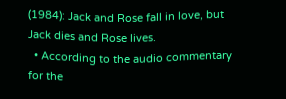(1984): Jack and Rose fall in love, but Jack dies and Rose lives.
  • According to the audio commentary for the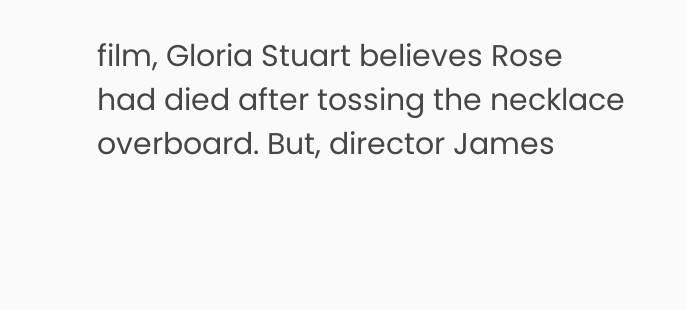film, Gloria Stuart believes Rose had died after tossing the necklace overboard. But, director James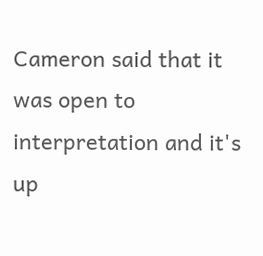Cameron said that it was open to interpretation and it's up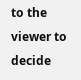to the viewer to decide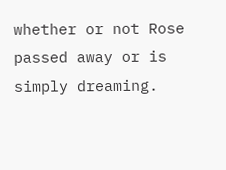whether or not Rose passed away or is simply dreaming.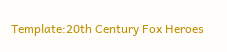Template:20th Century Fox Heroes